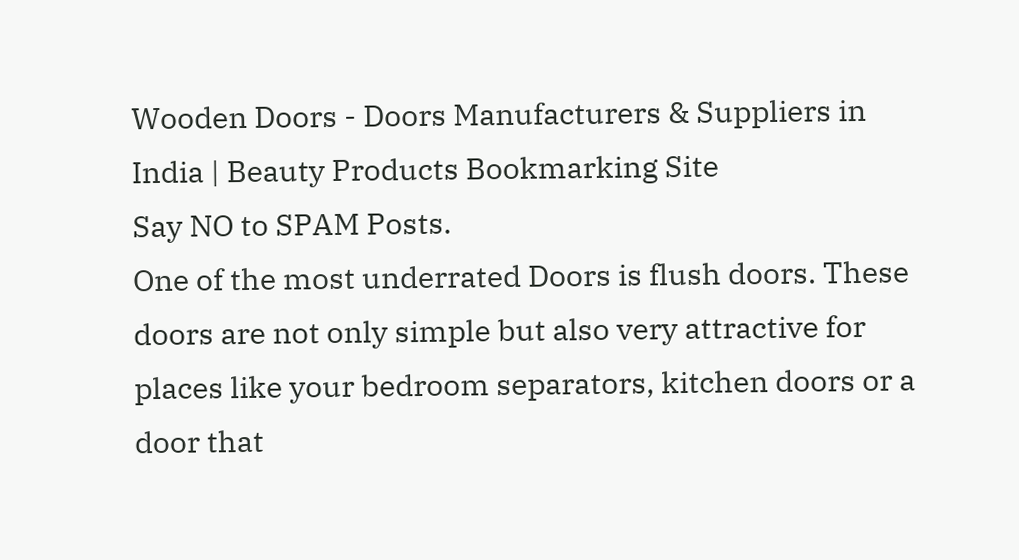Wooden Doors - Doors Manufacturers & Suppliers in India | Beauty Products Bookmarking Site
Say NO to SPAM Posts.
One of the most underrated Doors is flush doors. These doors are not only simple but also very attractive for places like your bedroom separators, kitchen doors or a door that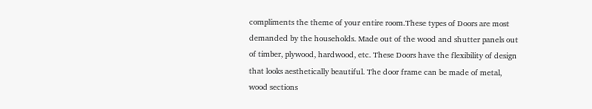compliments the theme of your entire room.These types of Doors are most demanded by the households. Made out of the wood and shutter panels out of timber, plywood, hardwood, etc. These Doors have the flexibility of design that looks aesthetically beautiful. The door frame can be made of metal, wood sections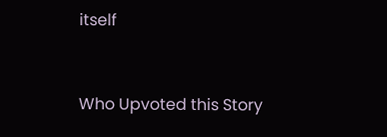itself


Who Upvoted this Story